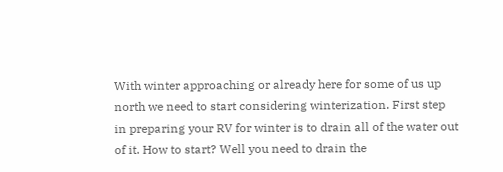With winter approaching or already here for some of us up north we need to start considering winterization. First step in preparing your RV for winter is to drain all of the water out of it. How to start? Well you need to drain the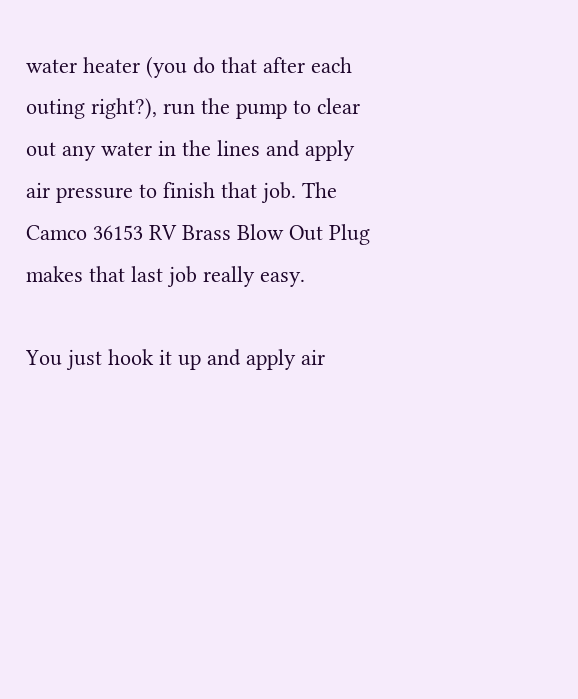water heater (you do that after each outing right?), run the pump to clear out any water in the lines and apply air pressure to finish that job. The Camco 36153 RV Brass Blow Out Plug makes that last job really easy.

You just hook it up and apply air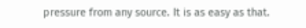pressure from any source. It is as easy as that.